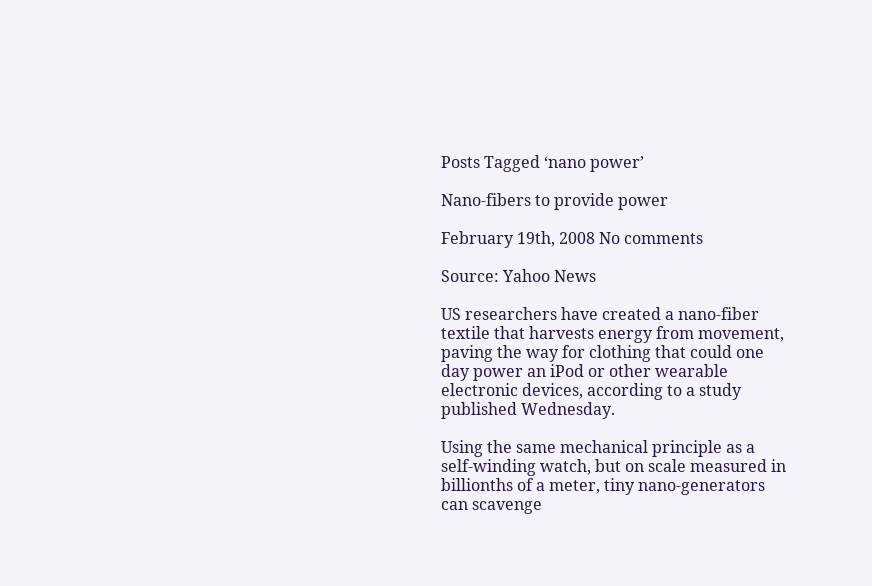Posts Tagged ‘nano power’

Nano-fibers to provide power

February 19th, 2008 No comments

Source: Yahoo News

US researchers have created a nano-fiber textile that harvests energy from movement, paving the way for clothing that could one day power an iPod or other wearable electronic devices, according to a study published Wednesday.

Using the same mechanical principle as a self-winding watch, but on scale measured in billionths of a meter, tiny nano-generators can scavenge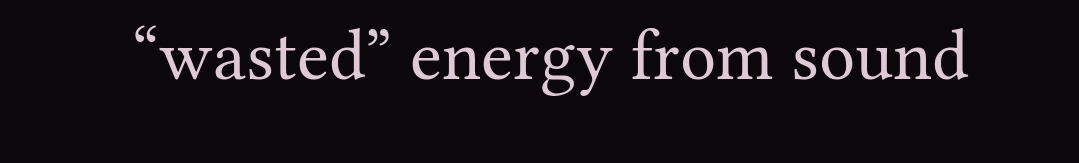“wasted” energy from sound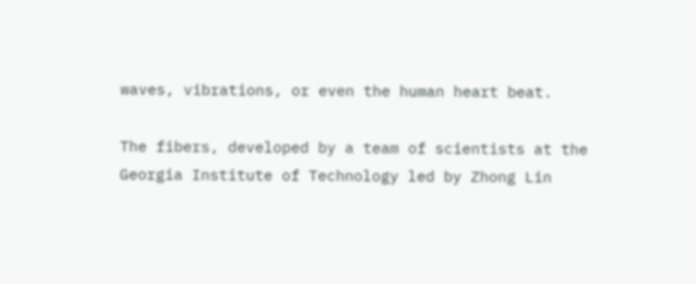waves, vibrations, or even the human heart beat.

The fibers, developed by a team of scientists at the Georgia Institute of Technology led by Zhong Lin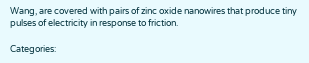Wang, are covered with pairs of zinc oxide nanowires that produce tiny pulses of electricity in response to friction.

Categories: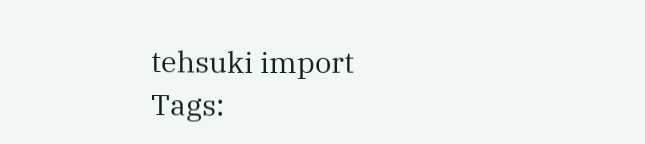tehsuki import Tags: